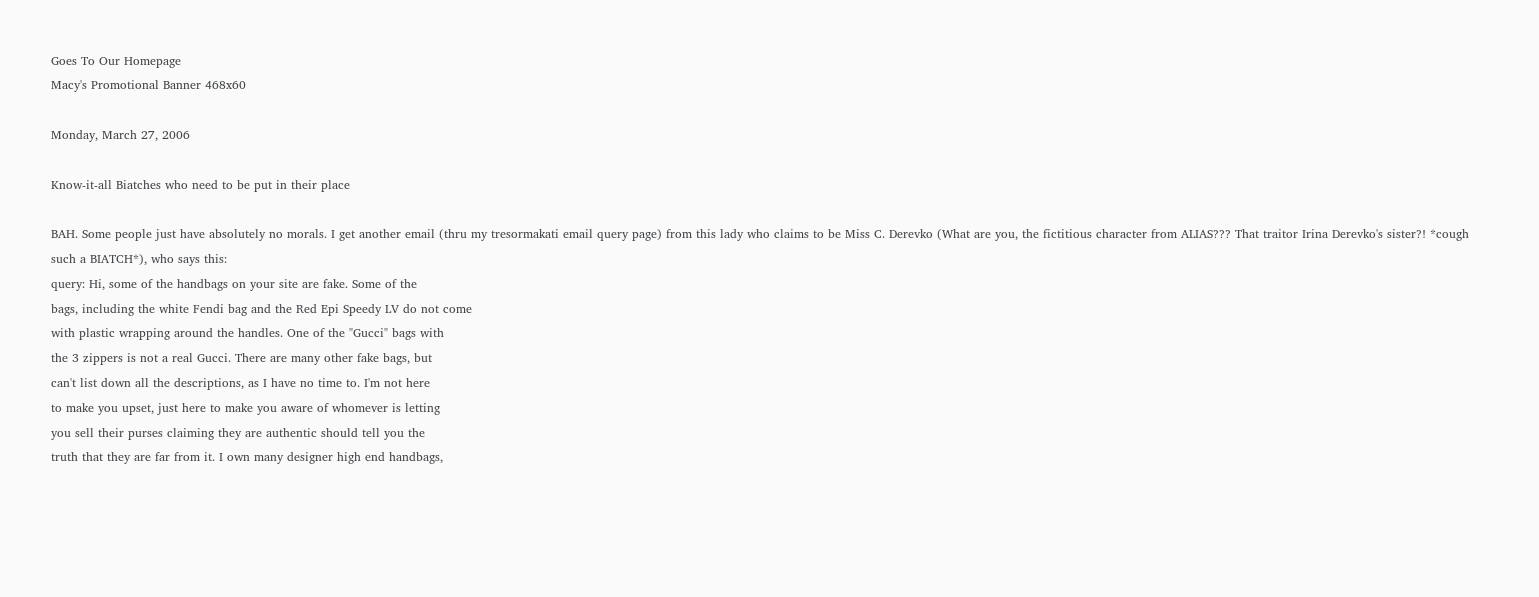Goes To Our Homepage
Macy's Promotional Banner 468x60

Monday, March 27, 2006

Know-it-all Biatches who need to be put in their place

BAH. Some people just have absolutely no morals. I get another email (thru my tresormakati email query page) from this lady who claims to be Miss C. Derevko (What are you, the fictitious character from ALIAS??? That traitor Irina Derevko's sister?! *cough such a BIATCH*), who says this:
query: Hi, some of the handbags on your site are fake. Some of the
bags, including the white Fendi bag and the Red Epi Speedy LV do not come
with plastic wrapping around the handles. One of the "Gucci" bags with
the 3 zippers is not a real Gucci. There are many other fake bags, but
can't list down all the descriptions, as I have no time to. I'm not here
to make you upset, just here to make you aware of whomever is letting
you sell their purses claiming they are authentic should tell you the
truth that they are far from it. I own many designer high end handbags,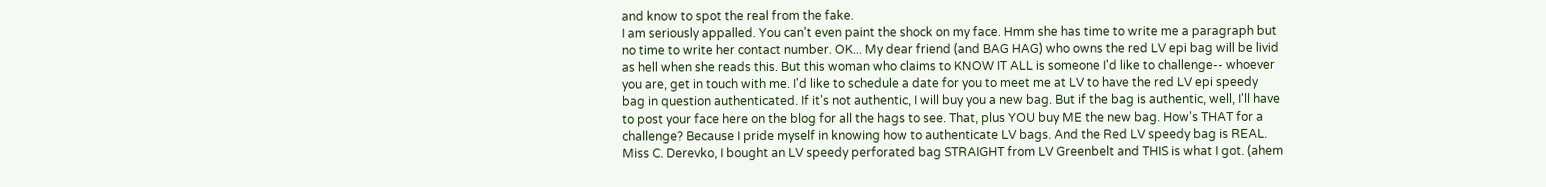and know to spot the real from the fake.
I am seriously appalled. You can't even paint the shock on my face. Hmm she has time to write me a paragraph but no time to write her contact number. OK... My dear friend (and BAG HAG) who owns the red LV epi bag will be livid as hell when she reads this. But this woman who claims to KNOW IT ALL is someone I'd like to challenge-- whoever you are, get in touch with me. I'd like to schedule a date for you to meet me at LV to have the red LV epi speedy bag in question authenticated. If it's not authentic, I will buy you a new bag. But if the bag is authentic, well, I'll have to post your face here on the blog for all the hags to see. That, plus YOU buy ME the new bag. How's THAT for a challenge? Because I pride myself in knowing how to authenticate LV bags. And the Red LV speedy bag is REAL. Miss C. Derevko, I bought an LV speedy perforated bag STRAIGHT from LV Greenbelt and THIS is what I got. (ahem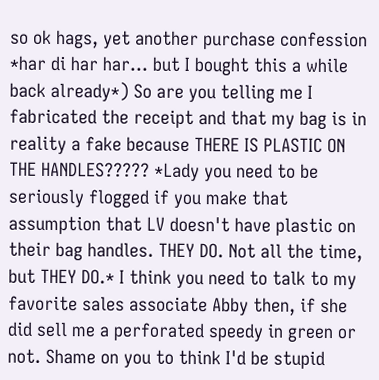so ok hags, yet another purchase confession *har di har har... but I bought this a while back already*) So are you telling me I fabricated the receipt and that my bag is in reality a fake because THERE IS PLASTIC ON THE HANDLES????? *Lady you need to be seriously flogged if you make that assumption that LV doesn't have plastic on their bag handles. THEY DO. Not all the time, but THEY DO.* I think you need to talk to my favorite sales associate Abby then, if she did sell me a perforated speedy in green or not. Shame on you to think I'd be stupid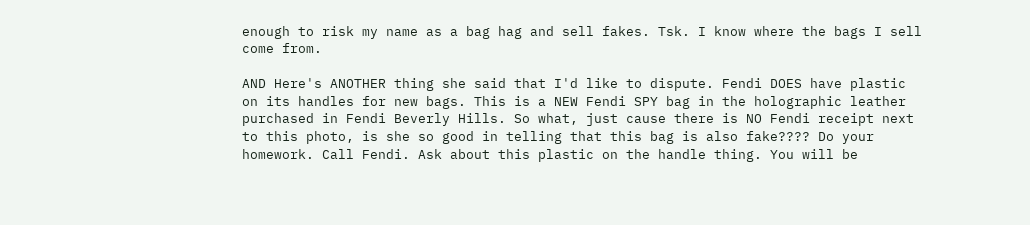enough to risk my name as a bag hag and sell fakes. Tsk. I know where the bags I sell come from.

AND Here's ANOTHER thing she said that I'd like to dispute. Fendi DOES have plastic on its handles for new bags. This is a NEW Fendi SPY bag in the holographic leather purchased in Fendi Beverly Hills. So what, just cause there is NO Fendi receipt next to this photo, is she so good in telling that this bag is also fake???? Do your homework. Call Fendi. Ask about this plastic on the handle thing. You will be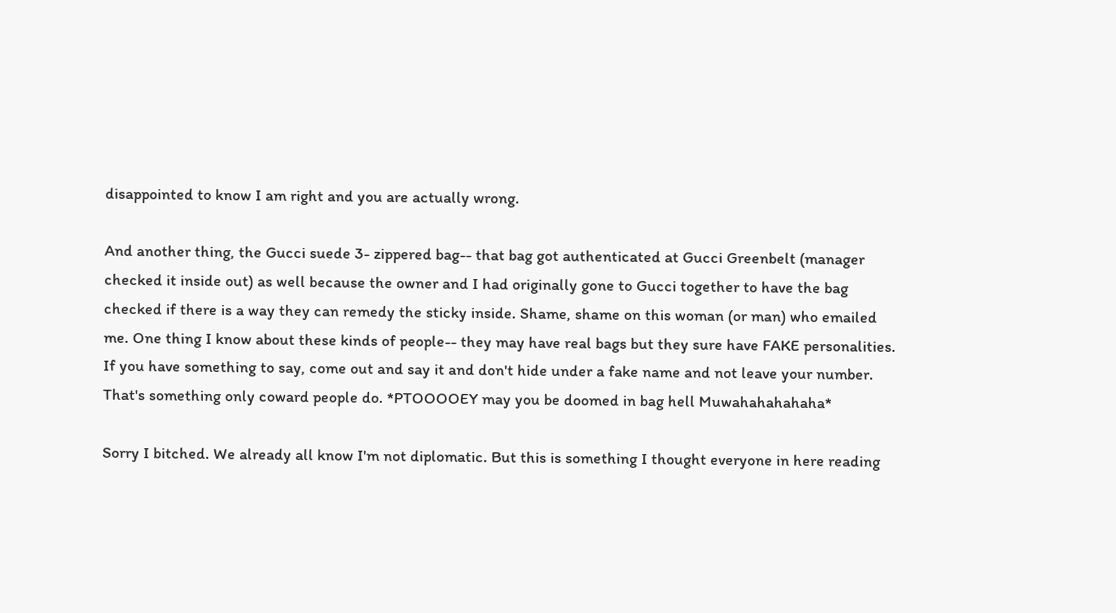disappointed to know I am right and you are actually wrong.

And another thing, the Gucci suede 3- zippered bag-- that bag got authenticated at Gucci Greenbelt (manager checked it inside out) as well because the owner and I had originally gone to Gucci together to have the bag checked if there is a way they can remedy the sticky inside. Shame, shame on this woman (or man) who emailed me. One thing I know about these kinds of people-- they may have real bags but they sure have FAKE personalities. If you have something to say, come out and say it and don't hide under a fake name and not leave your number. That's something only coward people do. *PTOOOOEY may you be doomed in bag hell Muwahahahahaha*

Sorry I bitched. We already all know I'm not diplomatic. But this is something I thought everyone in here reading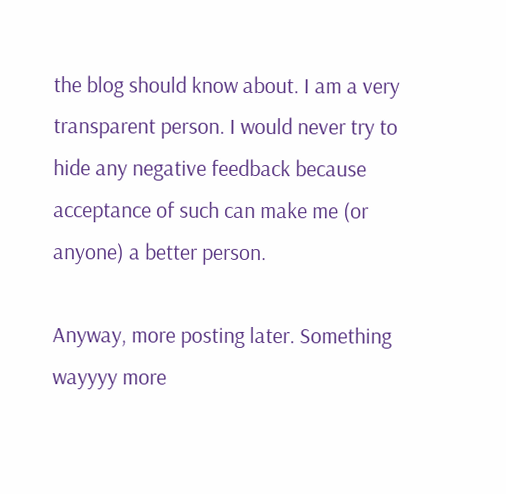the blog should know about. I am a very transparent person. I would never try to hide any negative feedback because acceptance of such can make me (or anyone) a better person.

Anyway, more posting later. Something wayyyy more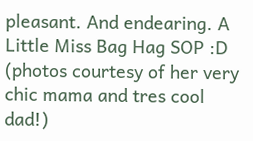pleasant. And endearing. A Little Miss Bag Hag SOP :D (photos courtesy of her very chic mama and tres cool dad!)